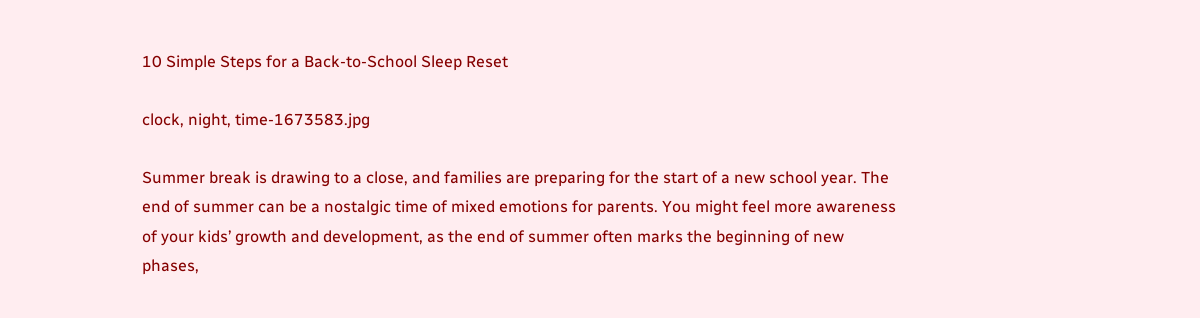10 Simple Steps for a Back-to-School Sleep Reset

clock, night, time-1673583.jpg

Summer break is drawing to a close, and families are preparing for the start of a new school year. The end of summer can be a nostalgic time of mixed emotions for parents. You might feel more awareness of your kids’ growth and development, as the end of summer often marks the beginning of new phases,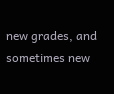new grades, and sometimes new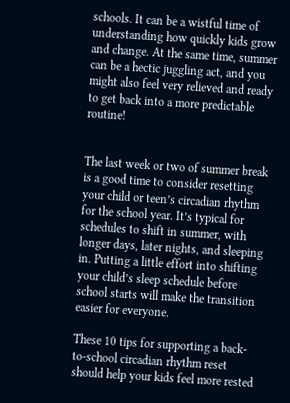schools. It can be a wistful time of understanding how quickly kids grow and change. At the same time, summer can be a hectic juggling act, and you might also feel very relieved and ready to get back into a more predictable routine!


The last week or two of summer break is a good time to consider resetting your child or teen’s circadian rhythm for the school year. It’s typical for schedules to shift in summer, with longer days, later nights, and sleeping in. Putting a little effort into shifting your child’s sleep schedule before school starts will make the transition easier for everyone.

These 10 tips for supporting a back-to-school circadian rhythm reset should help your kids feel more rested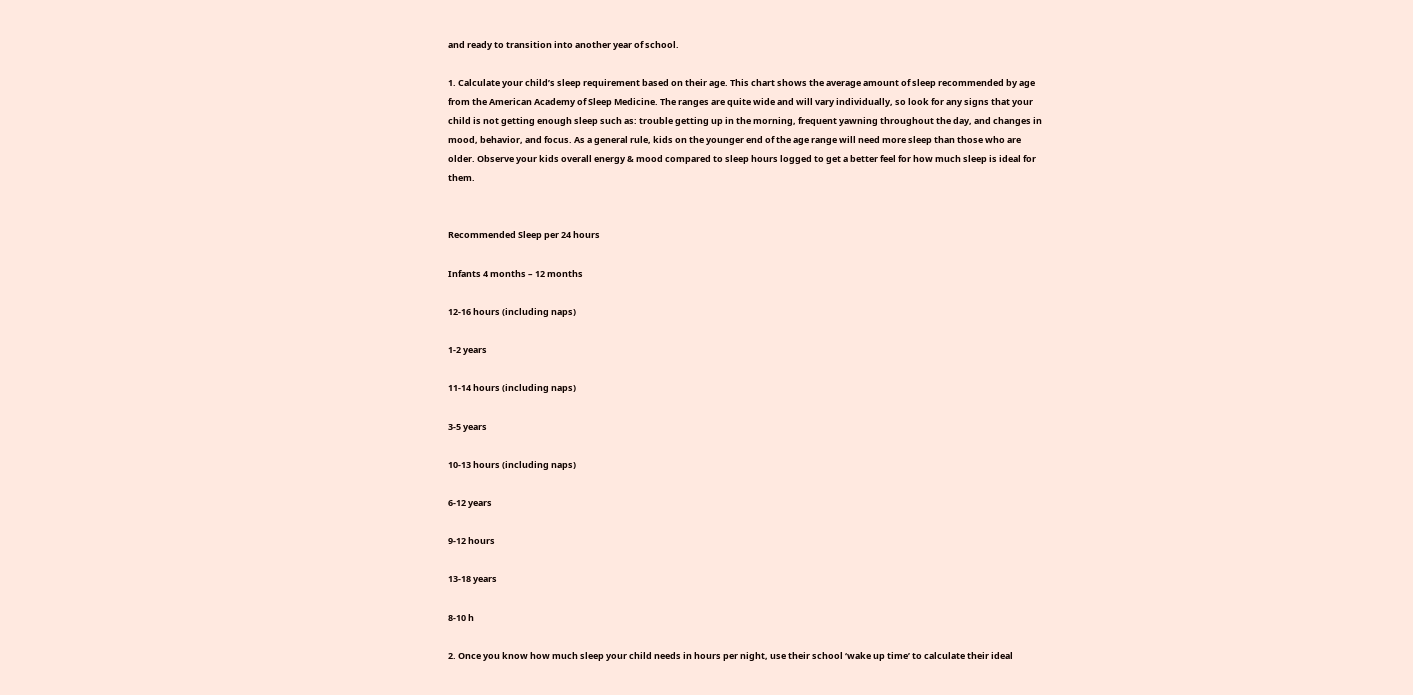and ready to transition into another year of school.

1. Calculate your child’s sleep requirement based on their age. This chart shows the average amount of sleep recommended by age from the American Academy of Sleep Medicine. The ranges are quite wide and will vary individually, so look for any signs that your child is not getting enough sleep such as: trouble getting up in the morning, frequent yawning throughout the day, and changes in mood, behavior, and focus. As a general rule, kids on the younger end of the age range will need more sleep than those who are older. Observe your kids overall energy & mood compared to sleep hours logged to get a better feel for how much sleep is ideal for them.


Recommended Sleep per 24 hours

Infants 4 months – 12 months

12-16 hours (including naps)

1-2 years

11-14 hours (including naps)

3-5 years

10-13 hours (including naps)

6-12 years

9-12 hours

13-18 years

8-10 h

2. Once you know how much sleep your child needs in hours per night, use their school ‘wake up time’ to calculate their ideal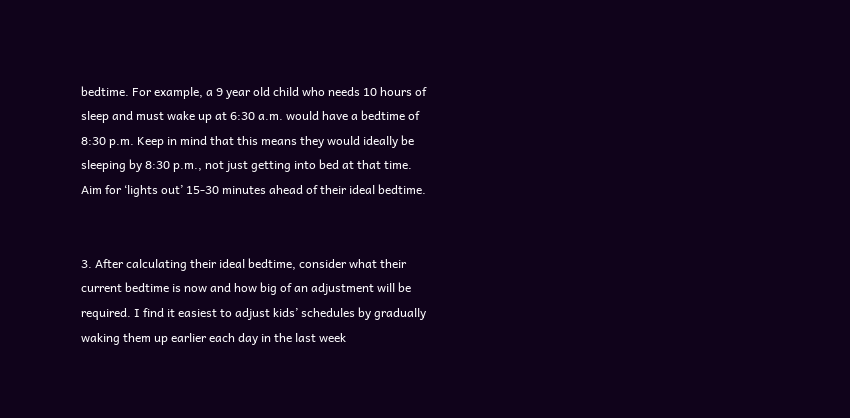bedtime. For example, a 9 year old child who needs 10 hours of sleep and must wake up at 6:30 a.m. would have a bedtime of 8:30 p.m. Keep in mind that this means they would ideally be sleeping by 8:30 p.m., not just getting into bed at that time. Aim for ‘lights out’ 15-30 minutes ahead of their ideal bedtime.


3. After calculating their ideal bedtime, consider what their current bedtime is now and how big of an adjustment will be required. I find it easiest to adjust kids’ schedules by gradually waking them up earlier each day in the last week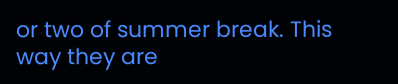or two of summer break. This way they are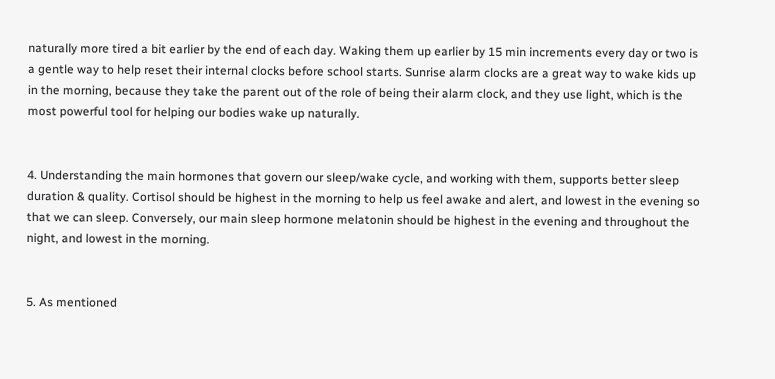naturally more tired a bit earlier by the end of each day. Waking them up earlier by 15 min increments every day or two is a gentle way to help reset their internal clocks before school starts. Sunrise alarm clocks are a great way to wake kids up in the morning, because they take the parent out of the role of being their alarm clock, and they use light, which is the most powerful tool for helping our bodies wake up naturally.


4. Understanding the main hormones that govern our sleep/wake cycle, and working with them, supports better sleep duration & quality. Cortisol should be highest in the morning to help us feel awake and alert, and lowest in the evening so that we can sleep. Conversely, our main sleep hormone melatonin should be highest in the evening and throughout the night, and lowest in the morning.


5. As mentioned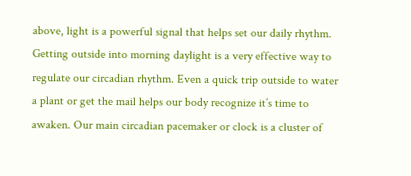above, light is a powerful signal that helps set our daily rhythm. Getting outside into morning daylight is a very effective way to regulate our circadian rhythm. Even a quick trip outside to water a plant or get the mail helps our body recognize it’s time to awaken. Our main circadian pacemaker or clock is a cluster of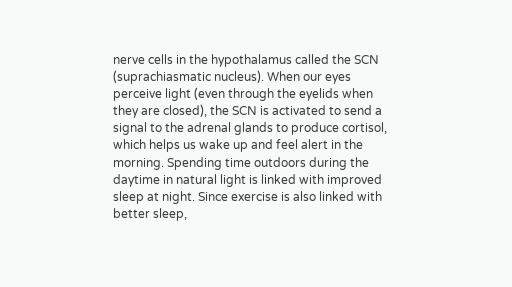nerve cells in the hypothalamus called the SCN (suprachiasmatic nucleus). When our eyes perceive light (even through the eyelids when they are closed), the SCN is activated to send a signal to the adrenal glands to produce cortisol, which helps us wake up and feel alert in the morning. Spending time outdoors during the daytime in natural light is linked with improved sleep at night. Since exercise is also linked with better sleep,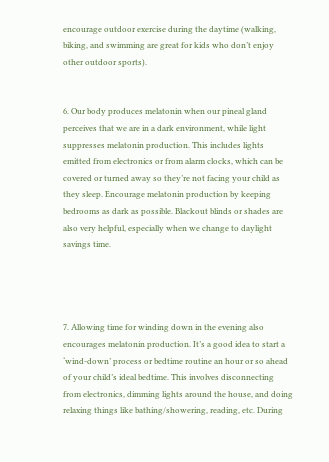encourage outdoor exercise during the daytime (walking, biking, and swimming are great for kids who don’t enjoy other outdoor sports).


6. Our body produces melatonin when our pineal gland perceives that we are in a dark environment, while light suppresses melatonin production. This includes lights emitted from electronics or from alarm clocks, which can be covered or turned away so they’re not facing your child as they sleep. Encourage melatonin production by keeping bedrooms as dark as possible. Blackout blinds or shades are also very helpful, especially when we change to daylight savings time.




7. Allowing time for winding down in the evening also encourages melatonin production. It’s a good idea to start a ‘wind-down’ process or bedtime routine an hour or so ahead of your child’s ideal bedtime. This involves disconnecting from electronics, dimming lights around the house, and doing relaxing things like bathing/showering, reading, etc. During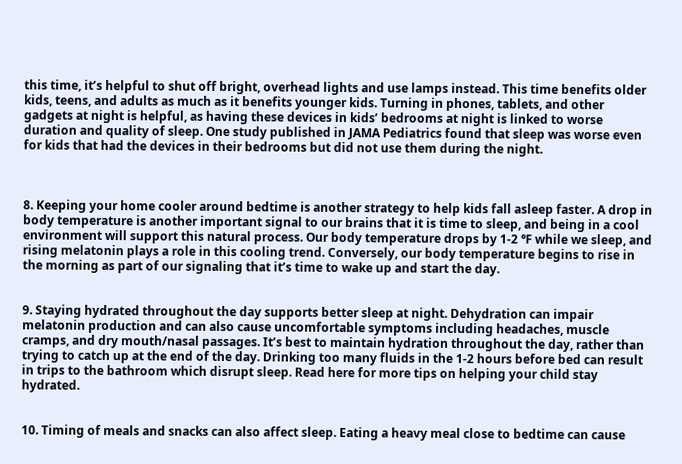this time, it’s helpful to shut off bright, overhead lights and use lamps instead. This time benefits older kids, teens, and adults as much as it benefits younger kids. Turning in phones, tablets, and other gadgets at night is helpful, as having these devices in kids’ bedrooms at night is linked to worse duration and quality of sleep. One study published in JAMA Pediatrics found that sleep was worse even for kids that had the devices in their bedrooms but did not use them during the night.



8. Keeping your home cooler around bedtime is another strategy to help kids fall asleep faster. A drop in body temperature is another important signal to our brains that it is time to sleep, and being in a cool environment will support this natural process. Our body temperature drops by 1-2 ℉ while we sleep, and rising melatonin plays a role in this cooling trend. Conversely, our body temperature begins to rise in the morning as part of our signaling that it’s time to wake up and start the day.


9. Staying hydrated throughout the day supports better sleep at night. Dehydration can impair melatonin production and can also cause uncomfortable symptoms including headaches, muscle cramps, and dry mouth/nasal passages. It’s best to maintain hydration throughout the day, rather than trying to catch up at the end of the day. Drinking too many fluids in the 1-2 hours before bed can result in trips to the bathroom which disrupt sleep. Read here for more tips on helping your child stay hydrated.


10. Timing of meals and snacks can also affect sleep. Eating a heavy meal close to bedtime can cause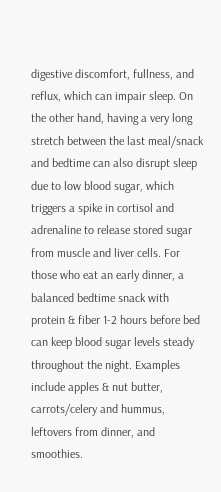digestive discomfort, fullness, and reflux, which can impair sleep. On the other hand, having a very long stretch between the last meal/snack and bedtime can also disrupt sleep due to low blood sugar, which triggers a spike in cortisol and adrenaline to release stored sugar from muscle and liver cells. For those who eat an early dinner, a balanced bedtime snack with protein & fiber 1-2 hours before bed can keep blood sugar levels steady throughout the night. Examples include apples & nut butter, carrots/celery and hummus, leftovers from dinner, and smoothies.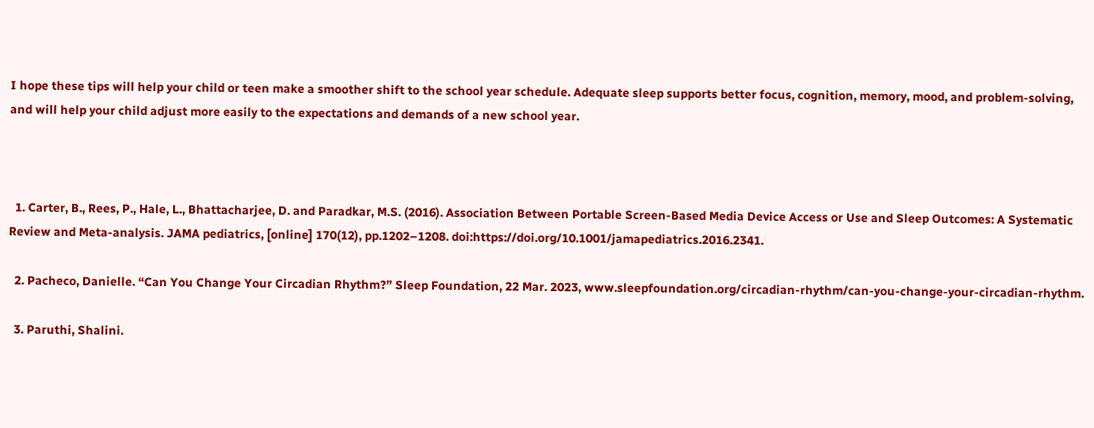I hope these tips will help your child or teen make a smoother shift to the school year schedule. Adequate sleep supports better focus, cognition, memory, mood, and problem-solving, and will help your child adjust more easily to the expectations and demands of a new school year.



  1. Carter, B., Rees, P., Hale, L., Bhattacharjee, D. and Paradkar, M.S. (2016). Association Between Portable Screen-Based Media Device Access or Use and Sleep Outcomes: A Systematic Review and Meta-analysis. JAMA pediatrics, [online] 170(12), pp.1202–1208. doi:https://doi.org/10.1001/jamapediatrics.2016.2341.

  2. Pacheco, Danielle. “Can You Change Your Circadian Rhythm?” Sleep Foundation, 22 Mar. 2023, www.sleepfoundation.org/circadian-rhythm/can-you-change-your-circadian-rhythm.

  3. Paruthi, Shalini.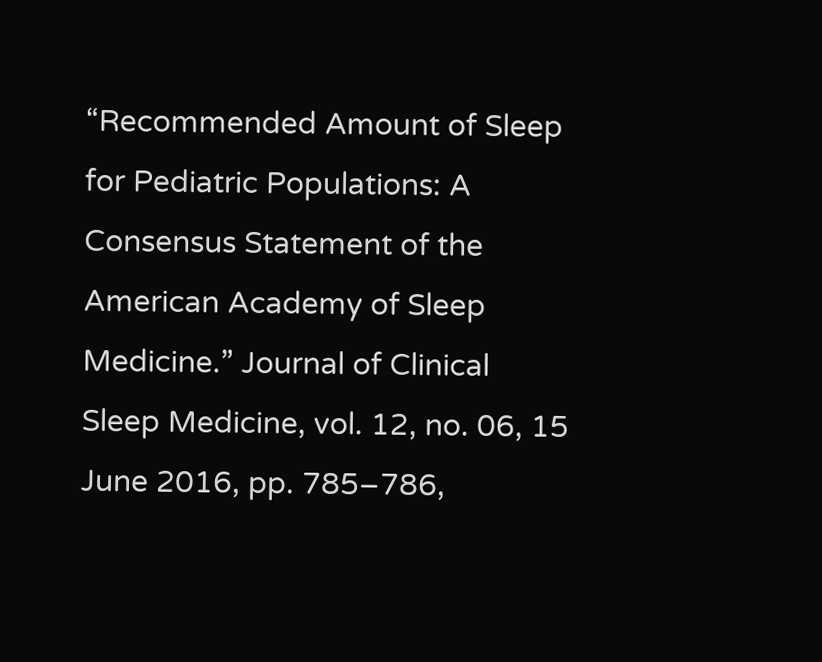“Recommended Amount of Sleep for Pediatric Populations: A Consensus Statement of the American Academy of Sleep Medicine.” Journal of Clinical Sleep Medicine, vol. 12, no. 06, 15 June 2016, pp. 785–786,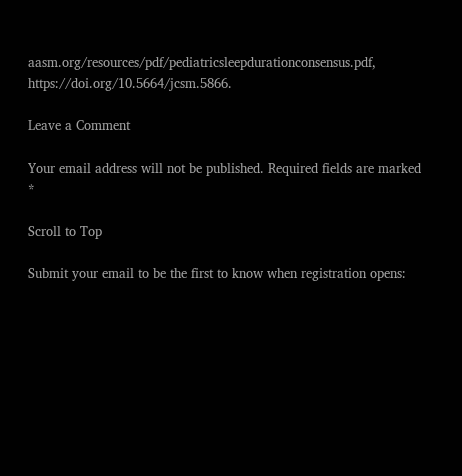aasm.org/resources/pdf/pediatricsleepdurationconsensus.pdf, https://doi.org/10.5664/jcsm.5866.

Leave a Comment

Your email address will not be published. Required fields are marked *

Scroll to Top

Submit your email to be the first to know when registration opens: